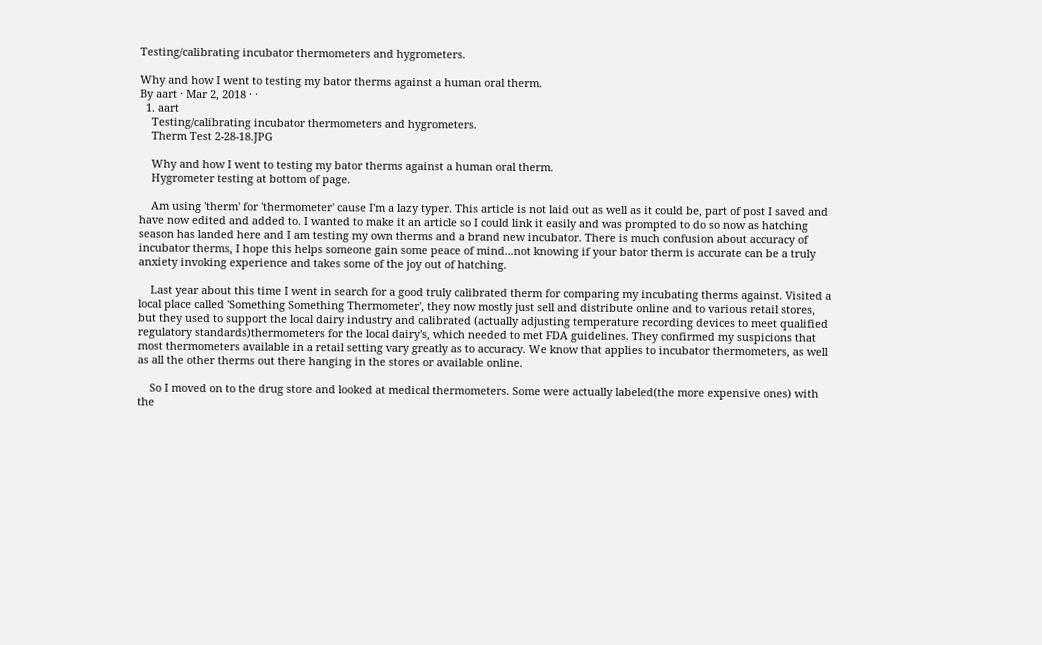Testing/calibrating incubator thermometers and hygrometers.

Why and how I went to testing my bator therms against a human oral therm.
By aart · Mar 2, 2018 · ·
  1. aart
    Testing/calibrating incubator thermometers and hygrometers.
    Therm Test 2-28-18.JPG

    Why and how I went to testing my bator therms against a human oral therm.
    Hygrometer testing at bottom of page.

    Am using 'therm' for 'thermometer' cause I'm a lazy typer. This article is not laid out as well as it could be, part of post I saved and have now edited and added to. I wanted to make it an article so I could link it easily and was prompted to do so now as hatching season has landed here and I am testing my own therms and a brand new incubator. There is much confusion about accuracy of incubator therms, I hope this helps someone gain some peace of mind...not knowing if your bator therm is accurate can be a truly anxiety invoking experience and takes some of the joy out of hatching.

    Last year about this time I went in search for a good truly calibrated therm for comparing my incubating therms against. Visited a local place called 'Something Something Thermometer', they now mostly just sell and distribute online and to various retail stores, but they used to support the local dairy industry and calibrated (actually adjusting temperature recording devices to meet qualified regulatory standards)thermometers for the local dairy's, which needed to met FDA guidelines. They confirmed my suspicions that most thermometers available in a retail setting vary greatly as to accuracy. We know that applies to incubator thermometers, as well as all the other therms out there hanging in the stores or available online.

    So I moved on to the drug store and looked at medical thermometers. Some were actually labeled(the more expensive ones) with the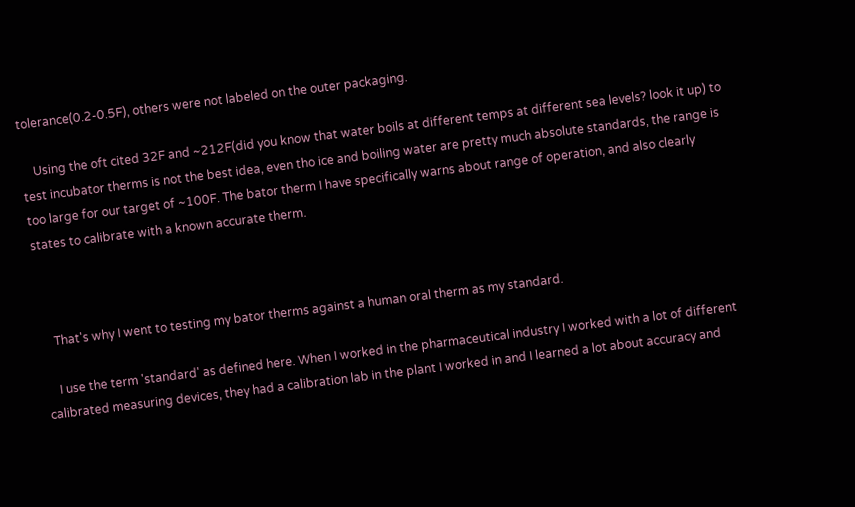tolerance(0.2-0.5F), others were not labeled on the outer packaging.

    Using the oft cited 32F and ~212F(did you know that water boils at different temps at different sea levels? look it up) to test incubator therms is not the best idea, even tho ice and boiling water are pretty much absolute standards, the range is too large for our target of ~100F. The bator therm I have specifically warns about range of operation, and also clearly states to calibrate with a known accurate therm.



    That's why I went to testing my bator therms against a human oral therm as my standard.

    I use the term 'standard' as defined here. When I worked in the pharmaceutical industry I worked with a lot of different calibrated measuring devices, they had a calibration lab in the plant I worked in and I learned a lot about accuracy and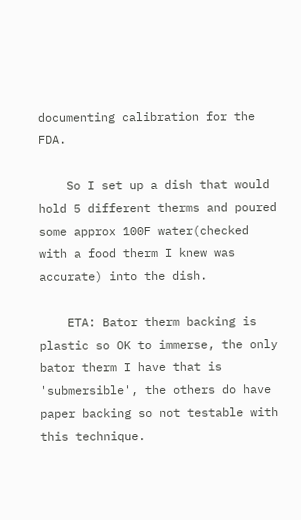documenting calibration for the FDA.

    So I set up a dish that would hold 5 different therms and poured some approx 100F water(checked with a food therm I knew was accurate) into the dish.

    ETA: Bator therm backing is plastic so OK to immerse, the only bator therm I have that is 'submersible', the others do have paper backing so not testable with this technique.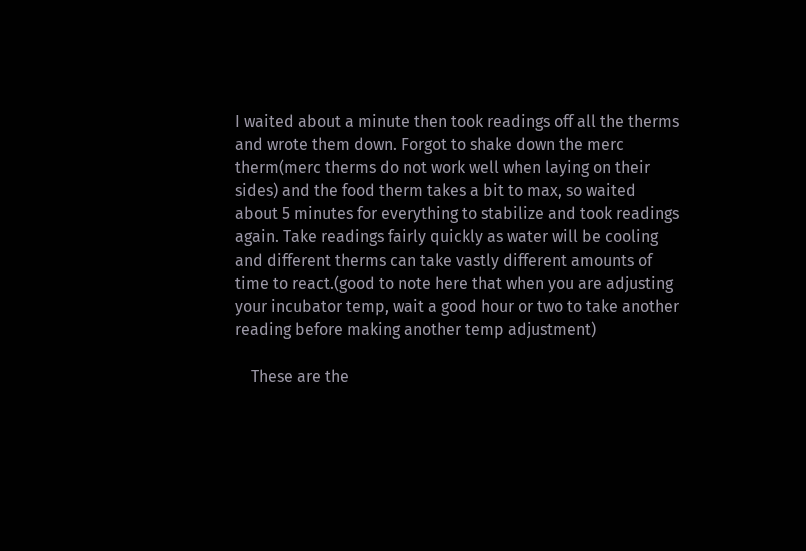I waited about a minute then took readings off all the therms and wrote them down. Forgot to shake down the merc therm(merc therms do not work well when laying on their sides) and the food therm takes a bit to max, so waited about 5 minutes for everything to stabilize and took readings again. Take readings fairly quickly as water will be cooling and different therms can take vastly different amounts of time to react.(good to note here that when you are adjusting your incubator temp, wait a good hour or two to take another reading before making another temp adjustment)

    These are the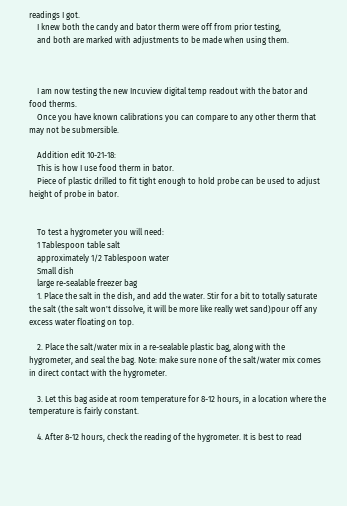readings I got.
    I knew both the candy and bator therm were off from prior testing,
    and both are marked with adjustments to be made when using them.



    I am now testing the new Incuview digital temp readout with the bator and food therms.
    Once you have known calibrations you can compare to any other therm that may not be submersible.

    Addition edit 10-21-18:
    This is how I use food therm in bator.
    Piece of plastic drilled to fit tight enough to hold probe can be used to adjust height of probe in bator.


    To test a hygrometer you will need:
    1 Tablespoon table salt
    approximately 1/2 Tablespoon water
    Small dish
    large re-sealable freezer bag
    1. Place the salt in the dish, and add the water. Stir for a bit to totally saturate the salt (the salt won't dissolve, it will be more like really wet sand)pour off any excess water floating on top.

    2. Place the salt/water mix in a re-sealable plastic bag, along with the hygrometer, and seal the bag. Note: make sure none of the salt/water mix comes in direct contact with the hygrometer.

    3. Let this bag aside at room temperature for 8-12 hours, in a location where the temperature is fairly constant.

    4. After 8-12 hours, check the reading of the hygrometer. It is best to read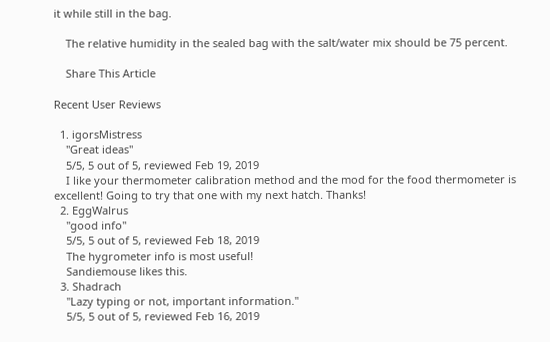it while still in the bag.

    The relative humidity in the sealed bag with the salt/water mix should be 75 percent.

    Share This Article

Recent User Reviews

  1. igorsMistress
    "Great ideas"
    5/5, 5 out of 5, reviewed Feb 19, 2019
    I like your thermometer calibration method and the mod for the food thermometer is excellent! Going to try that one with my next hatch. Thanks!
  2. EggWalrus
    "good info"
    5/5, 5 out of 5, reviewed Feb 18, 2019
    The hygrometer info is most useful!
    Sandiemouse likes this.
  3. Shadrach
    "Lazy typing or not, important information."
    5/5, 5 out of 5, reviewed Feb 16, 2019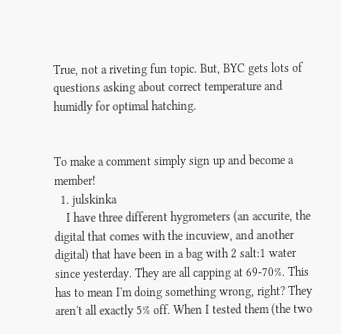True, not a riveting fun topic. But, BYC gets lots of questions asking about correct temperature and humidly for optimal hatching.


To make a comment simply sign up and become a member!
  1. julskinka
    I have three different hygrometers (an accurite, the digital that comes with the incuview, and another digital) that have been in a bag with 2 salt:1 water since yesterday. They are all capping at 69-70%. This has to mean I'm doing something wrong, right? They aren't all exactly 5% off. When I tested them (the two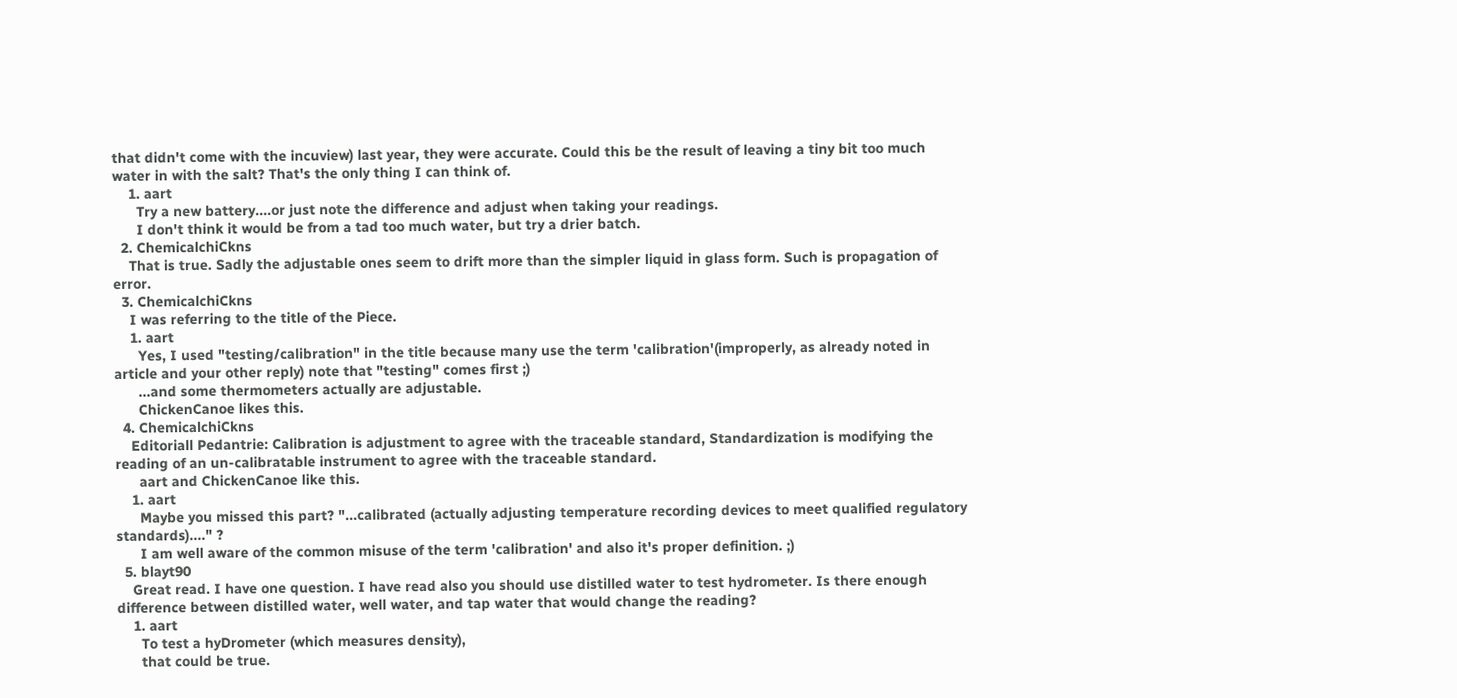that didn't come with the incuview) last year, they were accurate. Could this be the result of leaving a tiny bit too much water in with the salt? That's the only thing I can think of.
    1. aart
      Try a new battery....or just note the difference and adjust when taking your readings.
      I don't think it would be from a tad too much water, but try a drier batch.
  2. ChemicalchiCkns
    That is true. Sadly the adjustable ones seem to drift more than the simpler liquid in glass form. Such is propagation of error.
  3. ChemicalchiCkns
    I was referring to the title of the Piece.
    1. aart
      Yes, I used "testing/calibration" in the title because many use the term 'calibration'(improperly, as already noted in article and your other reply) note that "testing" comes first ;)
      ...and some thermometers actually are adjustable.
      ChickenCanoe likes this.
  4. ChemicalchiCkns
    Editoriall Pedantrie: Calibration is adjustment to agree with the traceable standard, Standardization is modifying the reading of an un-calibratable instrument to agree with the traceable standard.
      aart and ChickenCanoe like this.
    1. aart
      Maybe you missed this part? "...calibrated (actually adjusting temperature recording devices to meet qualified regulatory standards)...." ?
      I am well aware of the common misuse of the term 'calibration' and also it's proper definition. ;)
  5. blayt90
    Great read. I have one question. I have read also you should use distilled water to test hydrometer. Is there enough difference between distilled water, well water, and tap water that would change the reading?
    1. aart
      To test a hyDrometer (which measures density),
      that could be true.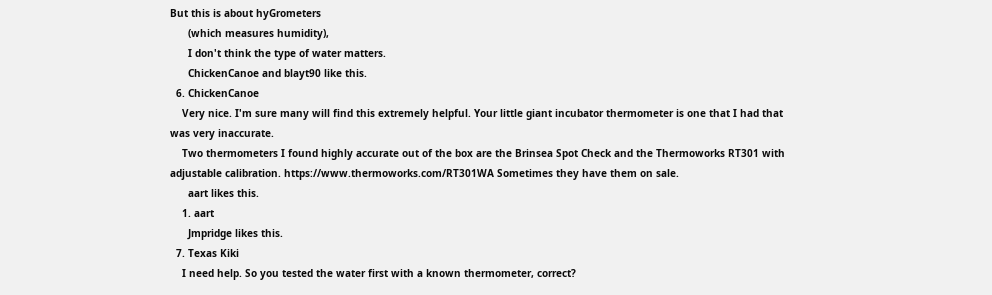But this is about hyGrometers
      (which measures humidity),
      I don't think the type of water matters.
      ChickenCanoe and blayt90 like this.
  6. ChickenCanoe
    Very nice. I'm sure many will find this extremely helpful. Your little giant incubator thermometer is one that I had that was very inaccurate.
    Two thermometers I found highly accurate out of the box are the Brinsea Spot Check and the Thermoworks RT301 with adjustable calibration. https://www.thermoworks.com/RT301WA Sometimes they have them on sale.
      aart likes this.
    1. aart
      Jmpridge likes this.
  7. Texas Kiki
    I need help. So you tested the water first with a known thermometer, correct?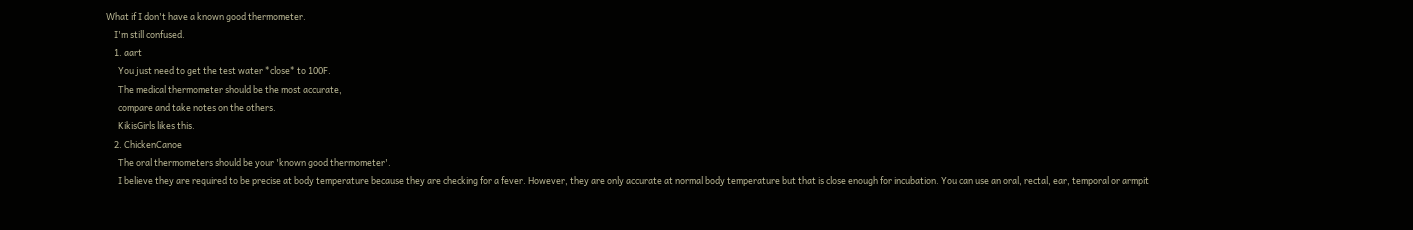What if I don't have a known good thermometer.
    I'm still confused.
    1. aart
      You just need to get the test water *close* to 100F.
      The medical thermometer should be the most accurate,
      compare and take notes on the others.
      KikisGirls likes this.
    2. ChickenCanoe
      The oral thermometers should be your 'known good thermometer'.
      I believe they are required to be precise at body temperature because they are checking for a fever. However, they are only accurate at normal body temperature but that is close enough for incubation. You can use an oral, rectal, ear, temporal or armpit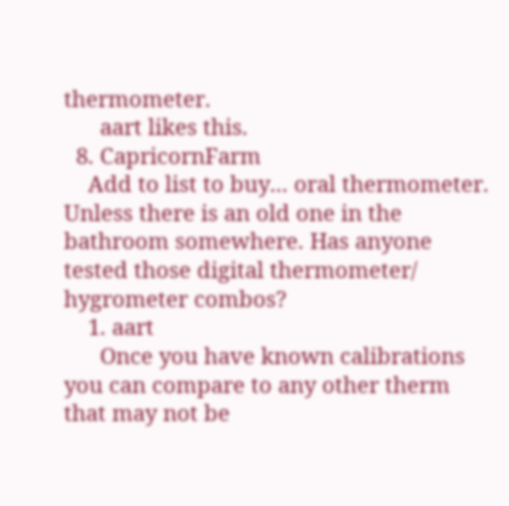thermometer.
      aart likes this.
  8. CapricornFarm
    Add to list to buy... oral thermometer. Unless there is an old one in the bathroom somewhere. Has anyone tested those digital thermometer/ hygrometer combos?
    1. aart
      Once you have known calibrations you can compare to any other therm that may not be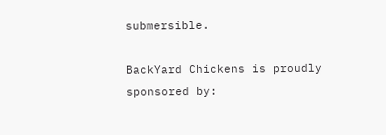submersible.

BackYard Chickens is proudly sponsored by: